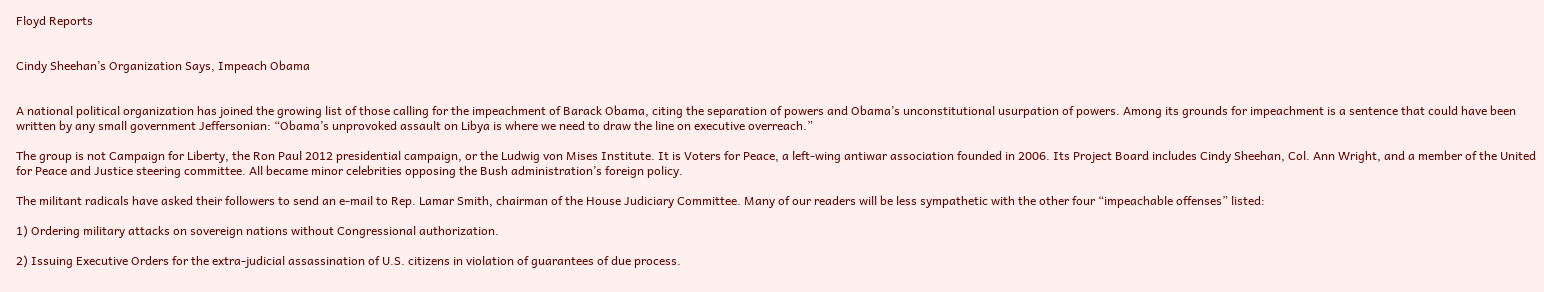Floyd Reports


Cindy Sheehan’s Organization Says, Impeach Obama


A national political organization has joined the growing list of those calling for the impeachment of Barack Obama, citing the separation of powers and Obama’s unconstitutional usurpation of powers. Among its grounds for impeachment is a sentence that could have been written by any small government Jeffersonian: “Obama’s unprovoked assault on Libya is where we need to draw the line on executive overreach.”

The group is not Campaign for Liberty, the Ron Paul 2012 presidential campaign, or the Ludwig von Mises Institute. It is Voters for Peace, a left-wing antiwar association founded in 2006. Its Project Board includes Cindy Sheehan, Col. Ann Wright, and a member of the United for Peace and Justice steering committee. All became minor celebrities opposing the Bush administration’s foreign policy.

The militant radicals have asked their followers to send an e-mail to Rep. Lamar Smith, chairman of the House Judiciary Committee. Many of our readers will be less sympathetic with the other four “impeachable offenses” listed:

1) Ordering military attacks on sovereign nations without Congressional authorization.

2) Issuing Executive Orders for the extra-judicial assassination of U.S. citizens in violation of guarantees of due process.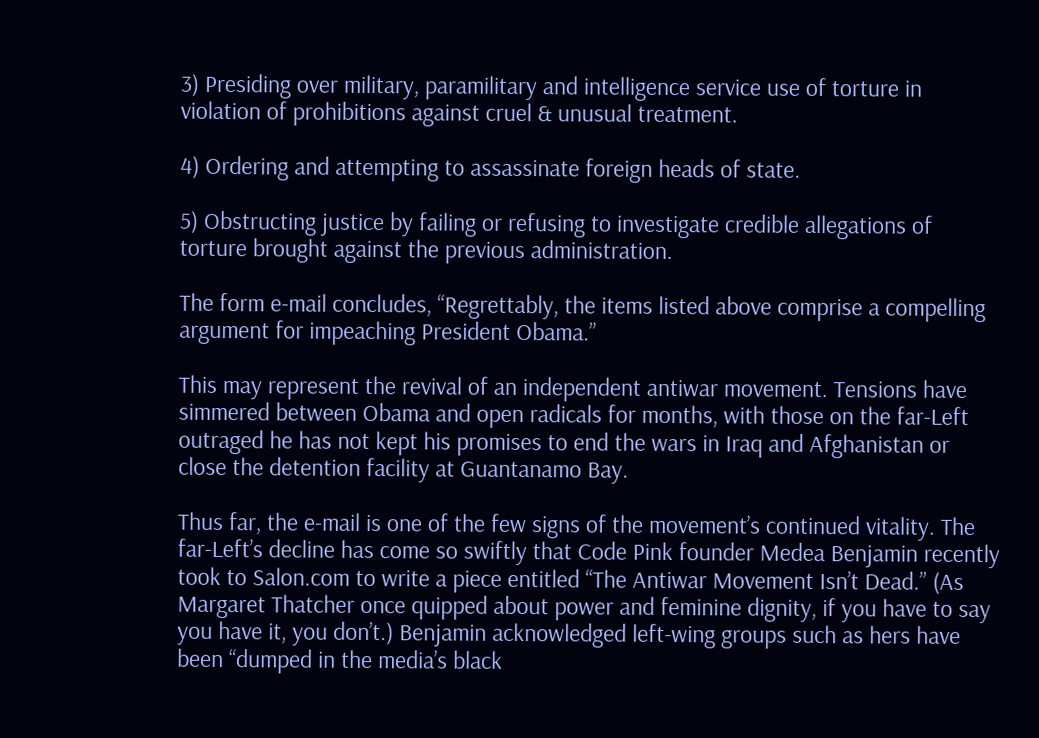3) Presiding over military, paramilitary and intelligence service use of torture in violation of prohibitions against cruel & unusual treatment.

4) Ordering and attempting to assassinate foreign heads of state.

5) Obstructing justice by failing or refusing to investigate credible allegations of torture brought against the previous administration.

The form e-mail concludes, “Regrettably, the items listed above comprise a compelling argument for impeaching President Obama.”

This may represent the revival of an independent antiwar movement. Tensions have simmered between Obama and open radicals for months, with those on the far-Left outraged he has not kept his promises to end the wars in Iraq and Afghanistan or close the detention facility at Guantanamo Bay.

Thus far, the e-mail is one of the few signs of the movement’s continued vitality. The far-Left’s decline has come so swiftly that Code Pink founder Medea Benjamin recently took to Salon.com to write a piece entitled “The Antiwar Movement Isn’t Dead.” (As Margaret Thatcher once quipped about power and feminine dignity, if you have to say you have it, you don’t.) Benjamin acknowledged left-wing groups such as hers have been “dumped in the media’s black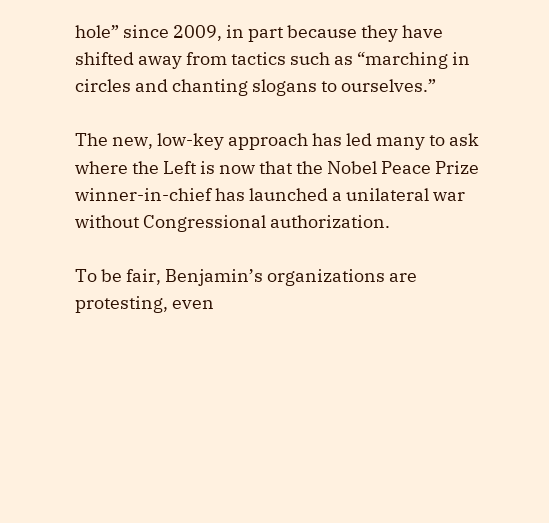hole” since 2009, in part because they have shifted away from tactics such as “marching in circles and chanting slogans to ourselves.”

The new, low-key approach has led many to ask where the Left is now that the Nobel Peace Prize winner-in-chief has launched a unilateral war without Congressional authorization.

To be fair, Benjamin’s organizations are protesting, even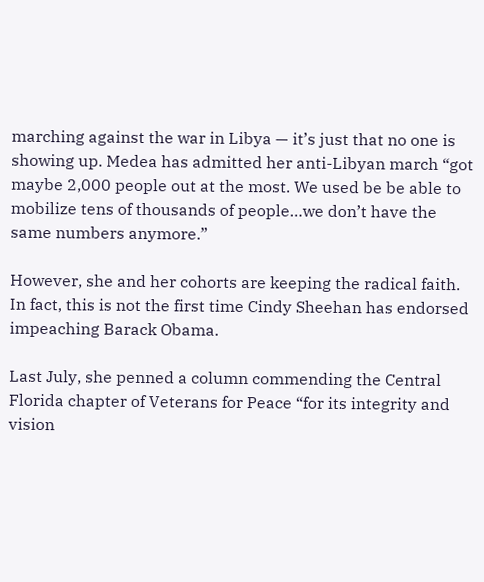marching against the war in Libya — it’s just that no one is showing up. Medea has admitted her anti-Libyan march “got maybe 2,000 people out at the most. We used be be able to mobilize tens of thousands of people…we don’t have the same numbers anymore.”

However, she and her cohorts are keeping the radical faith. In fact, this is not the first time Cindy Sheehan has endorsed impeaching Barack Obama.

Last July, she penned a column commending the Central Florida chapter of Veterans for Peace “for its integrity and vision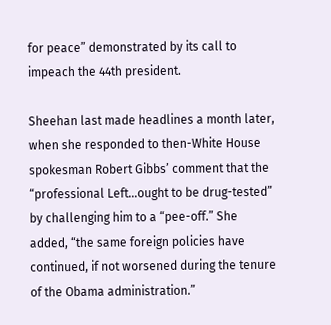for peace” demonstrated by its call to impeach the 44th president.

Sheehan last made headlines a month later, when she responded to then-White House spokesman Robert Gibbs’ comment that the “professional Left…ought to be drug-tested” by challenging him to a “pee-off.” She added, “the same foreign policies have continued, if not worsened during the tenure of the Obama administration.”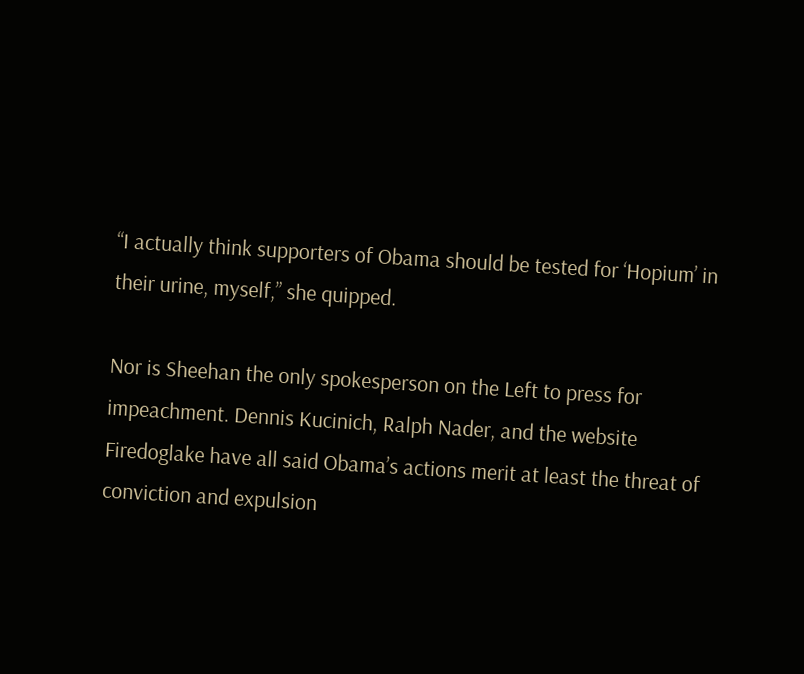“I actually think supporters of Obama should be tested for ‘Hopium’ in their urine, myself,” she quipped.

Nor is Sheehan the only spokesperson on the Left to press for impeachment. Dennis Kucinich, Ralph Nader, and the website Firedoglake have all said Obama’s actions merit at least the threat of conviction and expulsion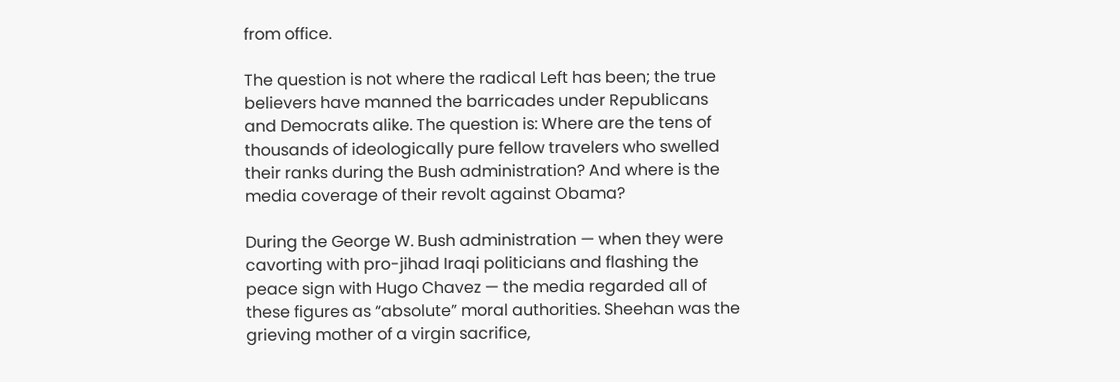from office.

The question is not where the radical Left has been; the true believers have manned the barricades under Republicans and Democrats alike. The question is: Where are the tens of thousands of ideologically pure fellow travelers who swelled their ranks during the Bush administration? And where is the media coverage of their revolt against Obama?

During the George W. Bush administration — when they were cavorting with pro-jihad Iraqi politicians and flashing the peace sign with Hugo Chavez — the media regarded all of these figures as “absolute” moral authorities. Sheehan was the grieving mother of a virgin sacrifice,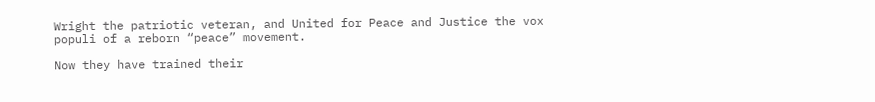Wright the patriotic veteran, and United for Peace and Justice the vox populi of a reborn “peace” movement.

Now they have trained their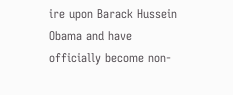ire upon Barack Hussein Obama and have officially become non-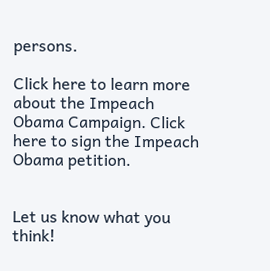persons.

Click here to learn more about the Impeach Obama Campaign. Click here to sign the Impeach Obama petition.


Let us know what you think!